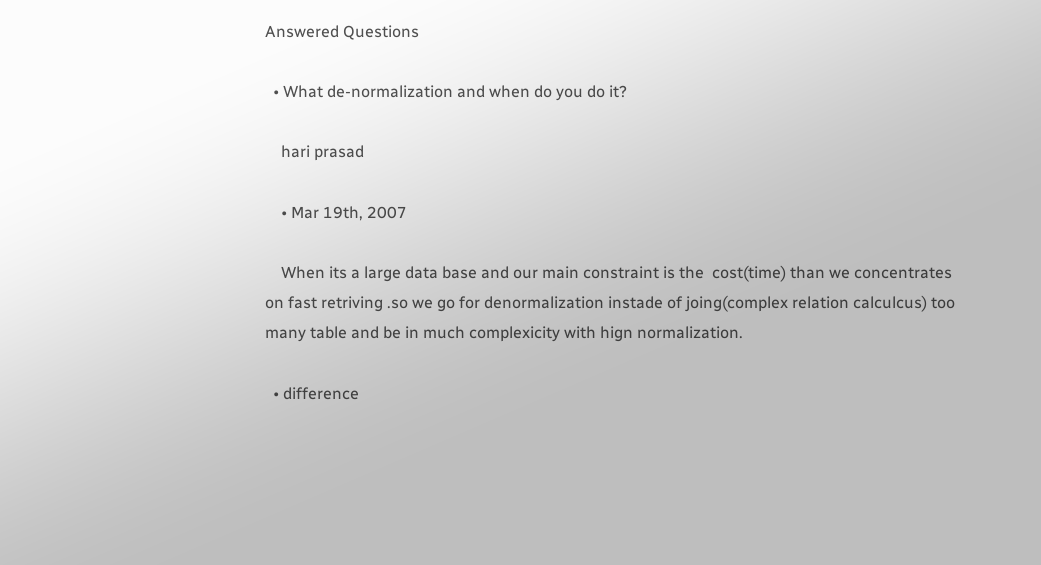Answered Questions

  • What de-normalization and when do you do it?

    hari prasad

    • Mar 19th, 2007

    When its a large data base and our main constraint is the  cost(time) than we concentrates on fast retriving .so we go for denormalization instade of joing(complex relation calculcus) too many table and be in much complexicity with hign normalization.

  • difference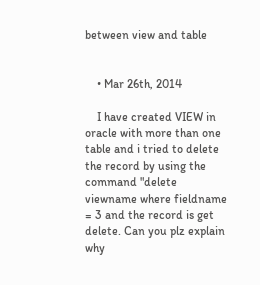between view and table


    • Mar 26th, 2014

    I have created VIEW in oracle with more than one table and i tried to delete the record by using the command "delete viewname where fieldname = 3 and the record is get delete. Can you plz explain why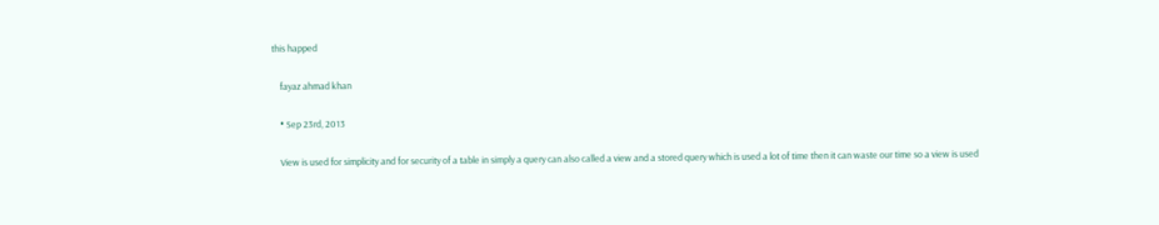this happed

    fayaz ahmad khan

    • Sep 23rd, 2013

    View is used for simplicity and for security of a table in simply a query can also called a view and a stored query which is used a lot of time then it can waste our time so a view is used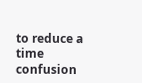to reduce a time confusion